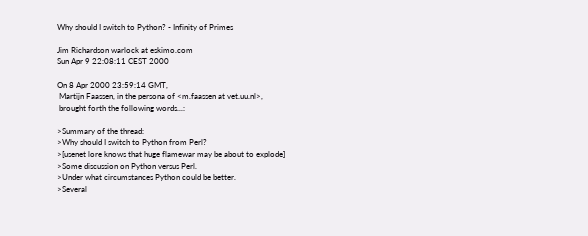Why should I switch to Python? - Infinity of Primes

Jim Richardson warlock at eskimo.com
Sun Apr 9 22:08:11 CEST 2000

On 8 Apr 2000 23:59:14 GMT,
 Martijn Faassen, in the persona of <m.faassen at vet.uu.nl>,
 brought forth the following words...:

>Summary of the thread:
>Why should I switch to Python from Perl?
>[usenet lore knows that huge flamewar may be about to explode]
>Some discussion on Python versus Perl.
>Under what circumstances Python could be better.
>Several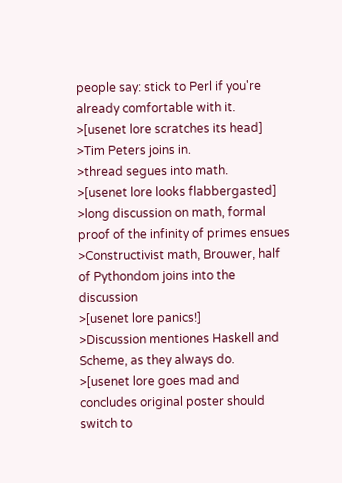people say: stick to Perl if you're already comfortable with it.
>[usenet lore scratches its head]
>Tim Peters joins in.
>thread segues into math.
>[usenet lore looks flabbergasted]
>long discussion on math, formal proof of the infinity of primes ensues
>Constructivist math, Brouwer, half of Pythondom joins into the discussion
>[usenet lore panics!]
>Discussion mentiones Haskell and Scheme, as they always do.
>[usenet lore goes mad and concludes original poster should switch to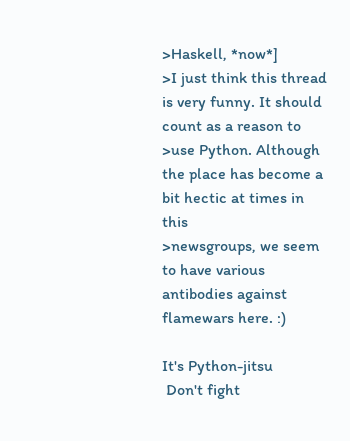>Haskell, *now*]
>I just think this thread is very funny. It should count as a reason to
>use Python. Although the place has become a bit hectic at times in this
>newsgroups, we seem to have various antibodies against flamewars here. :)

It's Python-jitsu
 Don't fight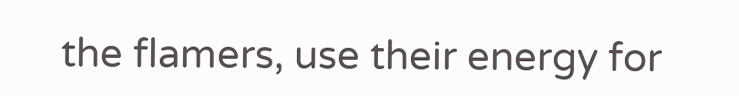the flamers, use their energy for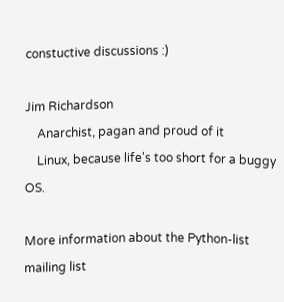constuctive discussions :)

Jim Richardson
    Anarchist, pagan and proud of it
    Linux, because life's too short for a buggy OS.

More information about the Python-list mailing list